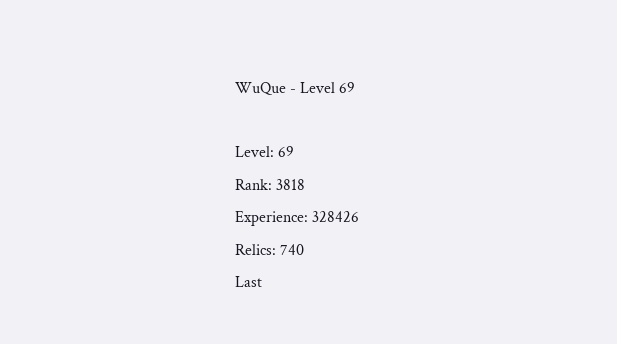WuQue - Level 69

Level: 69
Rank: 3818
Experience: 328426
Relics: 740
Last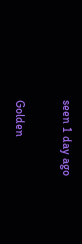seen 1 day ago

Golden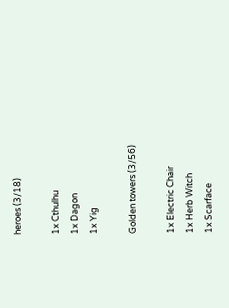heroes (3/18)

1x Cthulhu
1x Dagon
1x Yig

Golden towers (3/56)

1x Electric Chair
1x Herb Witch
1x Scarface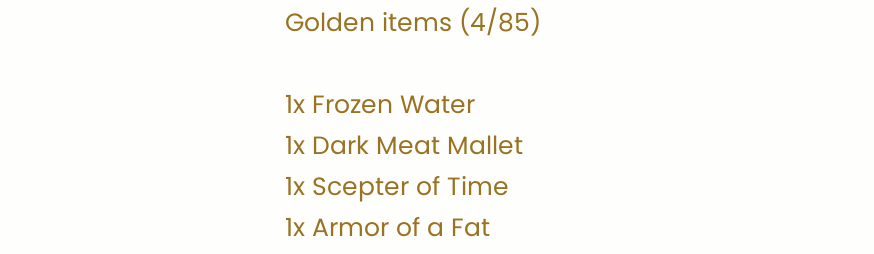Golden items (4/85)

1x Frozen Water
1x Dark Meat Mallet
1x Scepter of Time
1x Armor of a Fat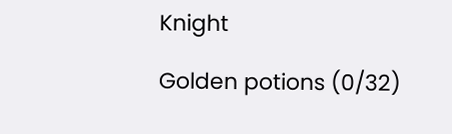Knight

Golden potions (0/32)